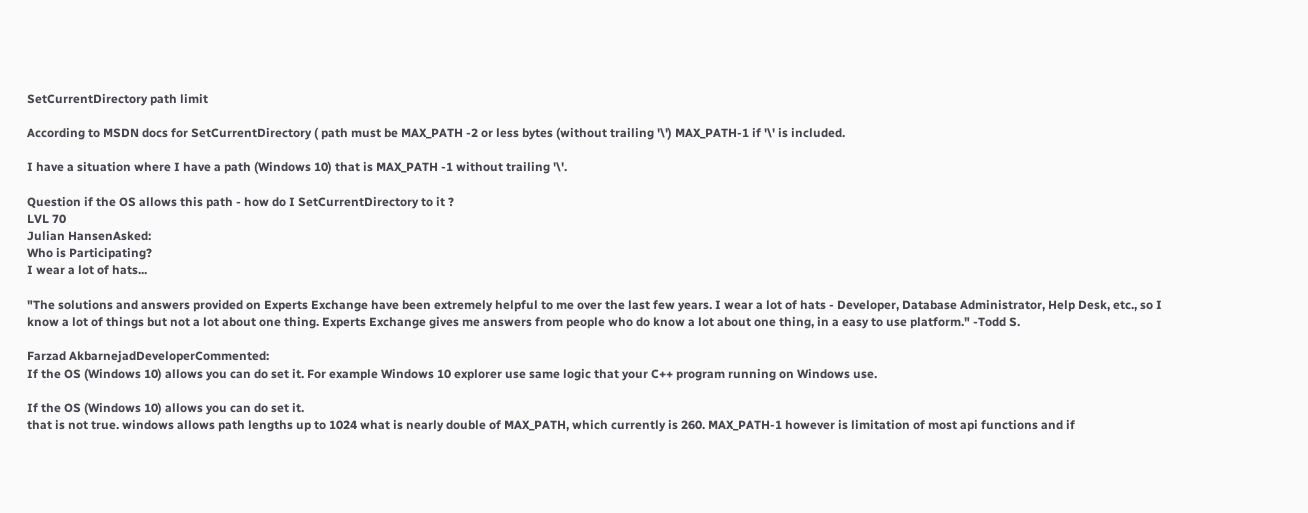SetCurrentDirectory path limit

According to MSDN docs for SetCurrentDirectory ( path must be MAX_PATH -2 or less bytes (without trailing '\') MAX_PATH-1 if '\' is included.

I have a situation where I have a path (Windows 10) that is MAX_PATH -1 without trailing '\'.

Question if the OS allows this path - how do I SetCurrentDirectory to it ?
LVL 70
Julian HansenAsked:
Who is Participating?
I wear a lot of hats...

"The solutions and answers provided on Experts Exchange have been extremely helpful to me over the last few years. I wear a lot of hats - Developer, Database Administrator, Help Desk, etc., so I know a lot of things but not a lot about one thing. Experts Exchange gives me answers from people who do know a lot about one thing, in a easy to use platform." -Todd S.

Farzad AkbarnejadDeveloperCommented:
If the OS (Windows 10) allows you can do set it. For example Windows 10 explorer use same logic that your C++ program running on Windows use.

If the OS (Windows 10) allows you can do set it.
that is not true. windows allows path lengths up to 1024 what is nearly double of MAX_PATH, which currently is 260. MAX_PATH-1 however is limitation of most api functions and if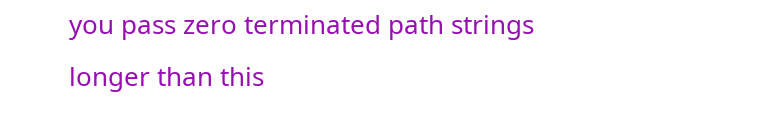you pass zero terminated path strings longer than this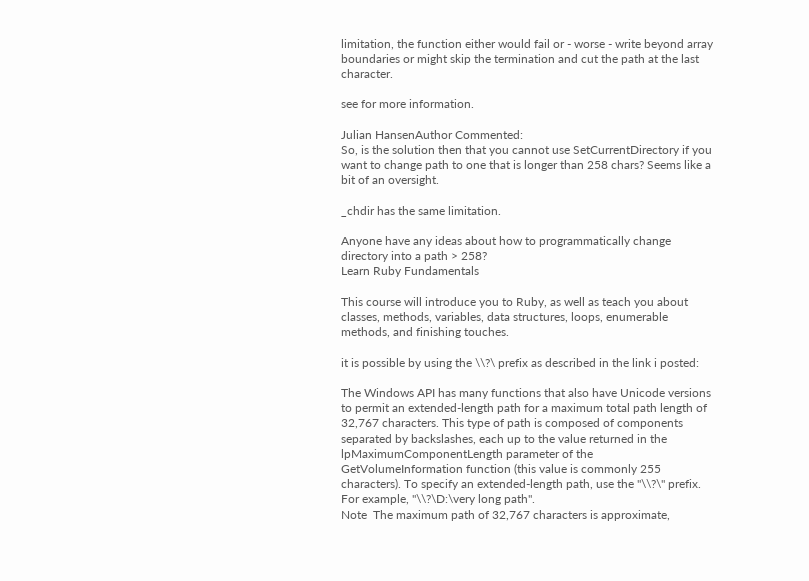limitation, the function either would fail or - worse - write beyond array boundaries or might skip the termination and cut the path at the last character.

see for more information.

Julian HansenAuthor Commented:
So, is the solution then that you cannot use SetCurrentDirectory if you want to change path to one that is longer than 258 chars? Seems like a bit of an oversight.

_chdir has the same limitation.

Anyone have any ideas about how to programmatically change directory into a path > 258?
Learn Ruby Fundamentals

This course will introduce you to Ruby, as well as teach you about classes, methods, variables, data structures, loops, enumerable methods, and finishing touches.

it is possible by using the \\?\ prefix as described in the link i posted:

The Windows API has many functions that also have Unicode versions to permit an extended-length path for a maximum total path length of 32,767 characters. This type of path is composed of components separated by backslashes, each up to the value returned in the lpMaximumComponentLength parameter of the GetVolumeInformation function (this value is commonly 255 characters). To specify an extended-length path, use the "\\?\" prefix. For example, "\\?\D:\very long path".
Note  The maximum path of 32,767 characters is approximate,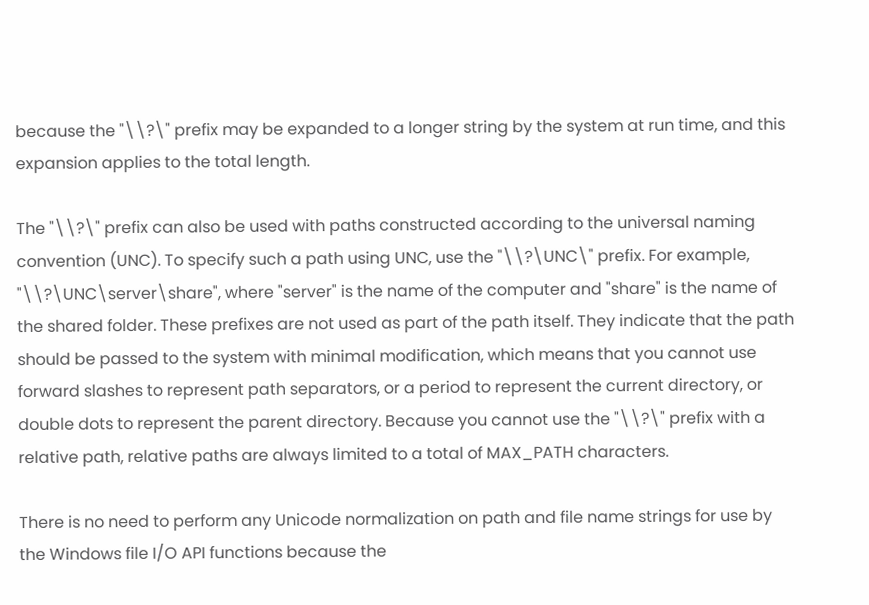because the "\\?\" prefix may be expanded to a longer string by the system at run time, and this expansion applies to the total length.

The "\\?\" prefix can also be used with paths constructed according to the universal naming convention (UNC). To specify such a path using UNC, use the "\\?\UNC\" prefix. For example, "\\?\UNC\server\share", where "server" is the name of the computer and "share" is the name of the shared folder. These prefixes are not used as part of the path itself. They indicate that the path should be passed to the system with minimal modification, which means that you cannot use forward slashes to represent path separators, or a period to represent the current directory, or double dots to represent the parent directory. Because you cannot use the "\\?\" prefix with a relative path, relative paths are always limited to a total of MAX_PATH characters.

There is no need to perform any Unicode normalization on path and file name strings for use by the Windows file I/O API functions because the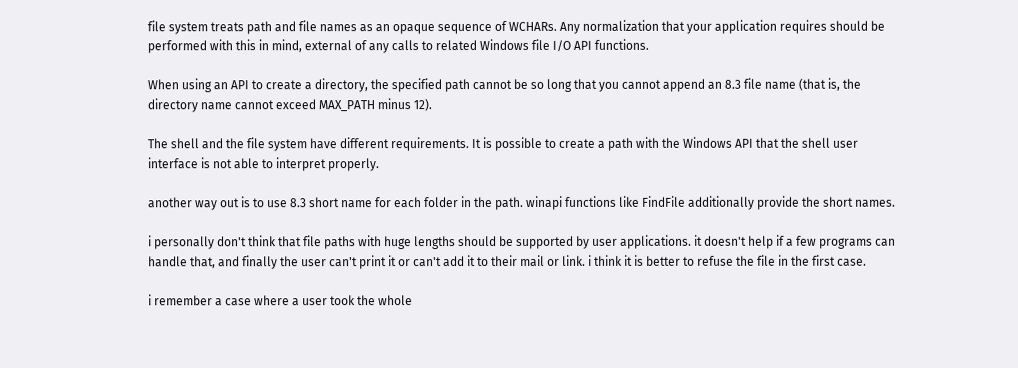file system treats path and file names as an opaque sequence of WCHARs. Any normalization that your application requires should be performed with this in mind, external of any calls to related Windows file I/O API functions.

When using an API to create a directory, the specified path cannot be so long that you cannot append an 8.3 file name (that is, the directory name cannot exceed MAX_PATH minus 12).

The shell and the file system have different requirements. It is possible to create a path with the Windows API that the shell user interface is not able to interpret properly.

another way out is to use 8.3 short name for each folder in the path. winapi functions like FindFile additionally provide the short names.

i personally don't think that file paths with huge lengths should be supported by user applications. it doesn't help if a few programs can handle that, and finally the user can't print it or can't add it to their mail or link. i think it is better to refuse the file in the first case.

i remember a case where a user took the whole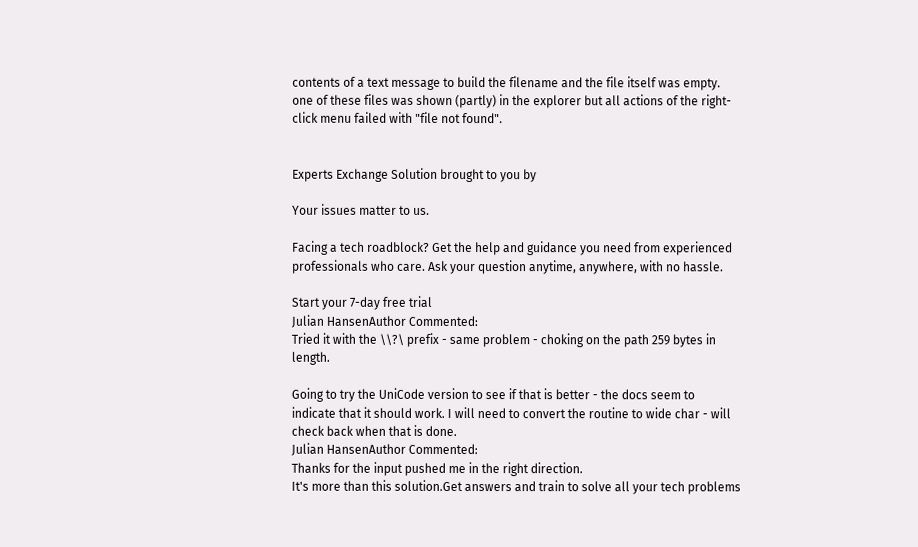contents of a text message to build the filename and the file itself was empty. one of these files was shown (partly) in the explorer but all actions of the right-click menu failed with "file not found".


Experts Exchange Solution brought to you by

Your issues matter to us.

Facing a tech roadblock? Get the help and guidance you need from experienced professionals who care. Ask your question anytime, anywhere, with no hassle.

Start your 7-day free trial
Julian HansenAuthor Commented:
Tried it with the \\?\ prefix - same problem - choking on the path 259 bytes in length.

Going to try the UniCode version to see if that is better - the docs seem to indicate that it should work. I will need to convert the routine to wide char - will check back when that is done.
Julian HansenAuthor Commented:
Thanks for the input pushed me in the right direction.
It's more than this solution.Get answers and train to solve all your tech problems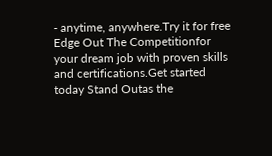- anytime, anywhere.Try it for free Edge Out The Competitionfor your dream job with proven skills and certifications.Get started today Stand Outas the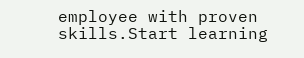employee with proven skills.Start learning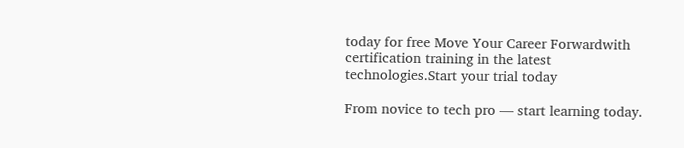today for free Move Your Career Forwardwith certification training in the latest technologies.Start your trial today

From novice to tech pro — start learning today.